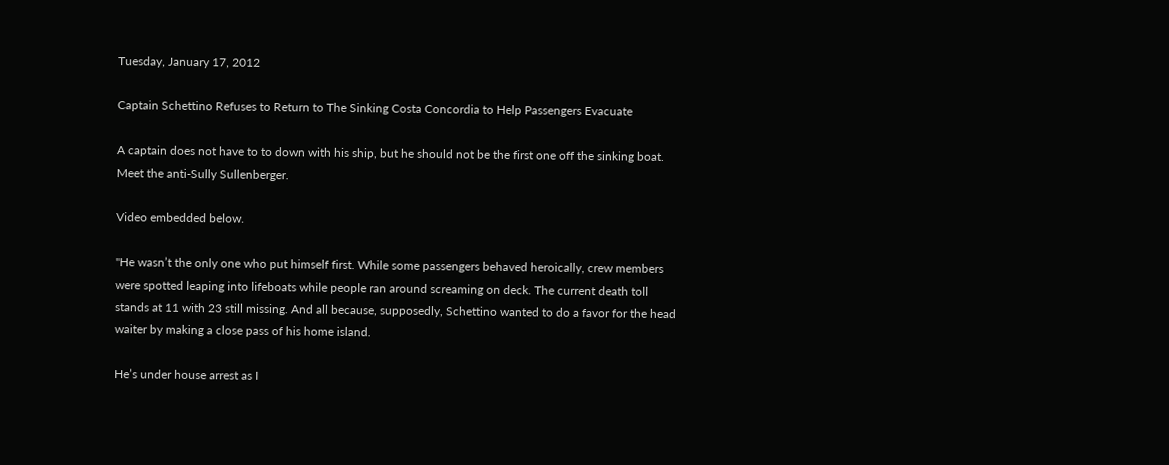Tuesday, January 17, 2012

Captain Schettino Refuses to Return to The Sinking Costa Concordia to Help Passengers Evacuate

A captain does not have to to down with his ship, but he should not be the first one off the sinking boat. Meet the anti-Sully Sullenberger.

Video embedded below.

"He wasn’t the only one who put himself first. While some passengers behaved heroically, crew members were spotted leaping into lifeboats while people ran around screaming on deck. The current death toll stands at 11 with 23 still missing. And all because, supposedly, Schettino wanted to do a favor for the head waiter by making a close pass of his home island.

He’s under house arrest as I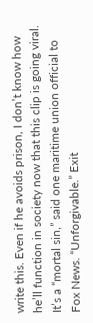write this. Even if he avoids prison, I don’t know how he’ll function in society now that this clip is going viral. It’s a “mortal sin,” said one maritime union official to Fox News. “Unforgivable.” Exit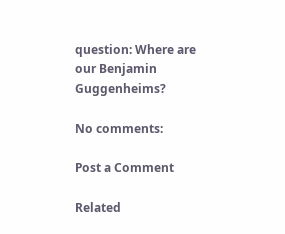question: Where are our Benjamin Guggenheims?

No comments:

Post a Comment

Related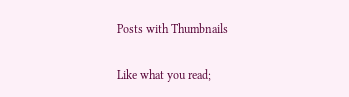Posts with Thumbnails

Like what you read;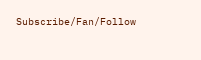Subscribe/Fan/Follow